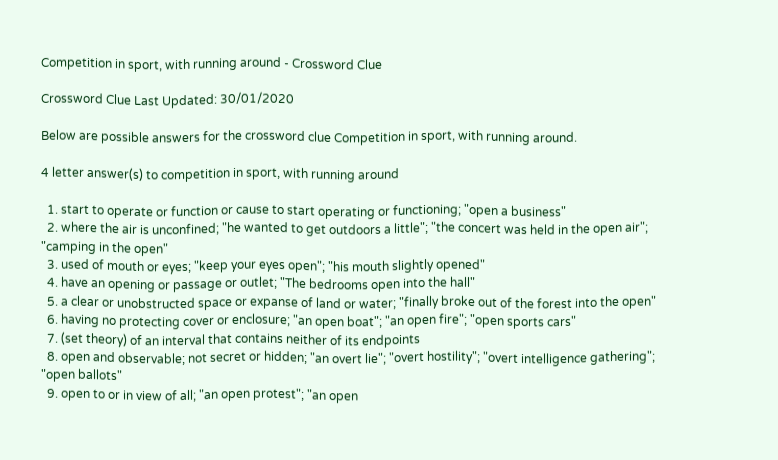Competition in sport, with running around - Crossword Clue

Crossword Clue Last Updated: 30/01/2020

Below are possible answers for the crossword clue Competition in sport, with running around.

4 letter answer(s) to competition in sport, with running around

  1. start to operate or function or cause to start operating or functioning; "open a business"
  2. where the air is unconfined; "he wanted to get outdoors a little"; "the concert was held in the open air"; "camping in the open"
  3. used of mouth or eyes; "keep your eyes open"; "his mouth slightly opened"
  4. have an opening or passage or outlet; "The bedrooms open into the hall"
  5. a clear or unobstructed space or expanse of land or water; "finally broke out of the forest into the open"
  6. having no protecting cover or enclosure; "an open boat"; "an open fire"; "open sports cars"
  7. (set theory) of an interval that contains neither of its endpoints
  8. open and observable; not secret or hidden; "an overt lie"; "overt hostility"; "overt intelligence gathering"; "open ballots"
  9. open to or in view of all; "an open protest"; "an open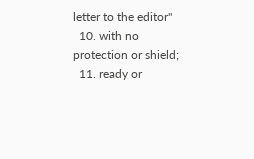letter to the editor"
  10. with no protection or shield;
  11. ready or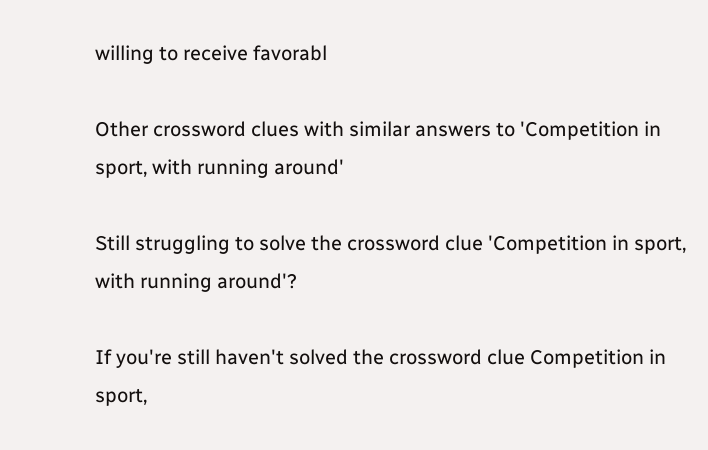willing to receive favorabl

Other crossword clues with similar answers to 'Competition in sport, with running around'

Still struggling to solve the crossword clue 'Competition in sport, with running around'?

If you're still haven't solved the crossword clue Competition in sport,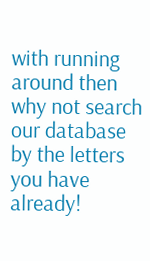with running around then why not search our database by the letters you have already!